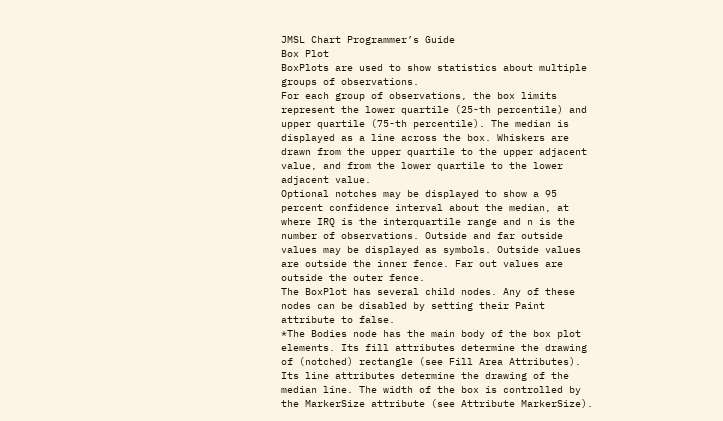JMSL Chart Programmer’s Guide
Box Plot
BoxPlots are used to show statistics about multiple groups of observations.
For each group of observations, the box limits represent the lower quartile (25-th percentile) and upper quartile (75-th percentile). The median is displayed as a line across the box. Whiskers are drawn from the upper quartile to the upper adjacent value, and from the lower quartile to the lower adjacent value.
Optional notches may be displayed to show a 95 percent confidence interval about the median, at
where IRQ is the interquartile range and n is the number of observations. Outside and far outside values may be displayed as symbols. Outside values are outside the inner fence. Far out values are outside the outer fence.
The BoxPlot has several child nodes. Any of these nodes can be disabled by setting their Paint attribute to false.
*The Bodies node has the main body of the box plot elements. Its fill attributes determine the drawing of (notched) rectangle (see Fill Area Attributes). Its line attributes determine the drawing of the median line. The width of the box is controlled by the MarkerSize attribute (see Attribute MarkerSize).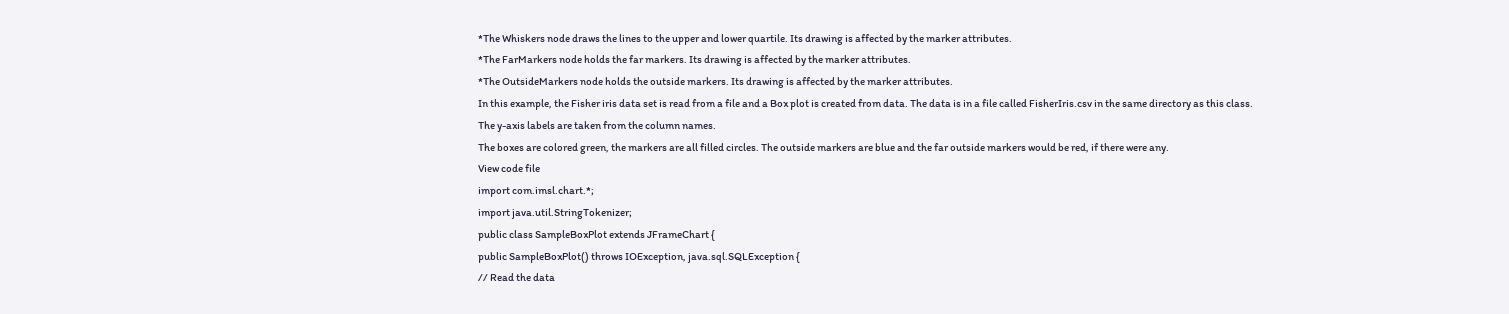*The Whiskers node draws the lines to the upper and lower quartile. Its drawing is affected by the marker attributes.
*The FarMarkers node holds the far markers. Its drawing is affected by the marker attributes.
*The OutsideMarkers node holds the outside markers. Its drawing is affected by the marker attributes.
In this example, the Fisher iris data set is read from a file and a Box plot is created from data. The data is in a file called FisherIris.csv in the same directory as this class.
The y-axis labels are taken from the column names.
The boxes are colored green, the markers are all filled circles. The outside markers are blue and the far outside markers would be red, if there were any.
View code file
import com.imsl.chart.*;
import java.util.StringTokenizer;
public class SampleBoxPlot extends JFrameChart {
public SampleBoxPlot() throws IOException, java.sql.SQLException {
// Read the data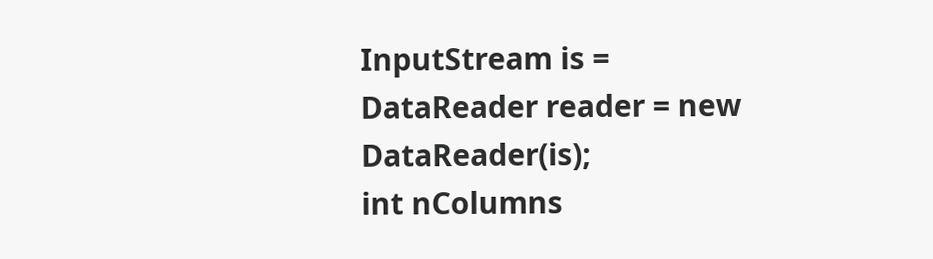InputStream is =
DataReader reader = new DataReader(is);
int nColumns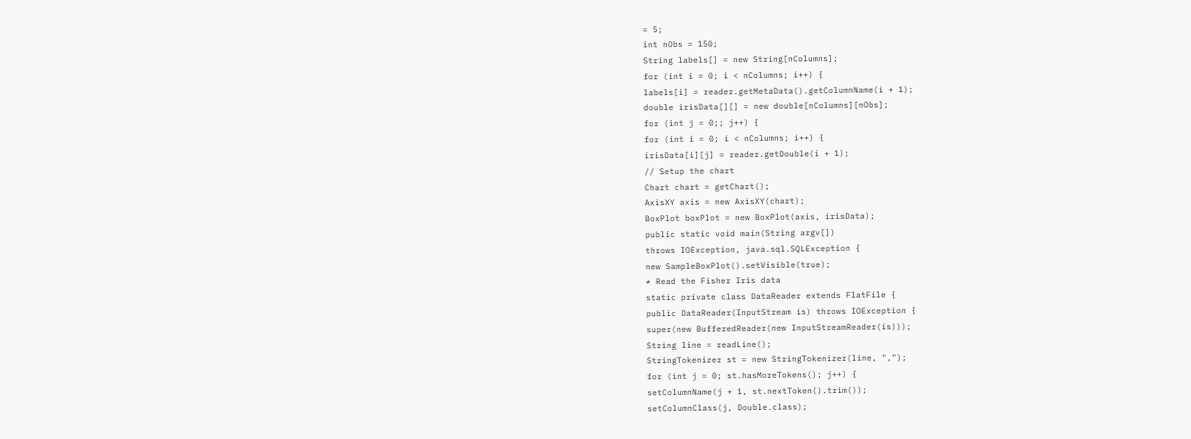= 5;
int nObs = 150;
String labels[] = new String[nColumns];
for (int i = 0; i < nColumns; i++) {
labels[i] = reader.getMetaData().getColumnName(i + 1);
double irisData[][] = new double[nColumns][nObs];
for (int j = 0;; j++) {
for (int i = 0; i < nColumns; i++) {
irisData[i][j] = reader.getDouble(i + 1);
// Setup the chart
Chart chart = getChart();
AxisXY axis = new AxisXY(chart);
BoxPlot boxPlot = new BoxPlot(axis, irisData);
public static void main(String argv[])
throws IOException, java.sql.SQLException {
new SampleBoxPlot().setVisible(true);
* Read the Fisher Iris data
static private class DataReader extends FlatFile {
public DataReader(InputStream is) throws IOException {
super(new BufferedReader(new InputStreamReader(is)));
String line = readLine();
StringTokenizer st = new StringTokenizer(line, ",");
for (int j = 0; st.hasMoreTokens(); j++) {
setColumnName(j + 1, st.nextToken().trim());
setColumnClass(j, Double.class);